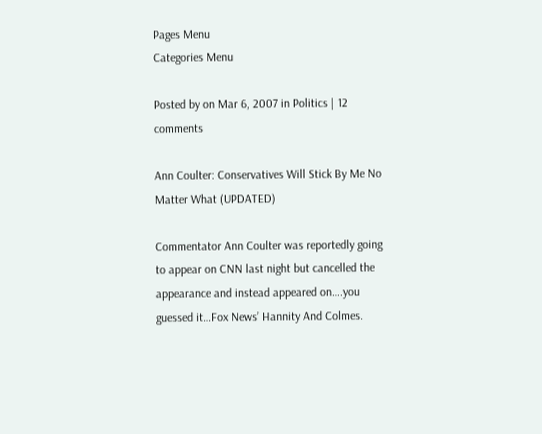Pages Menu
Categories Menu

Posted by on Mar 6, 2007 in Politics | 12 comments

Ann Coulter: Conservatives Will Stick By Me No Matter What (UPDATED)

Commentator Ann Coulter was reportedly going to appear on CNN last night but cancelled the appearance and instead appeared on….you guessed it…Fox News’ Hannity And Colmes.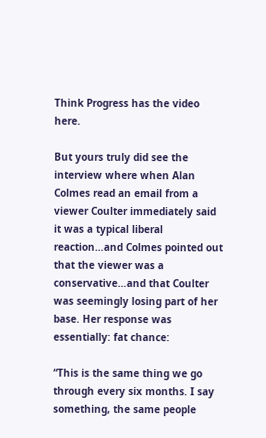Think Progress has the video here.

But yours truly did see the interview where when Alan Colmes read an email from a viewer Coulter immediately said it was a typical liberal reaction…and Colmes pointed out that the viewer was a conservative…and that Coulter was seemingly losing part of her base. Her response was essentially: fat chance:

“This is the same thing we go through every six months. I say something, the same people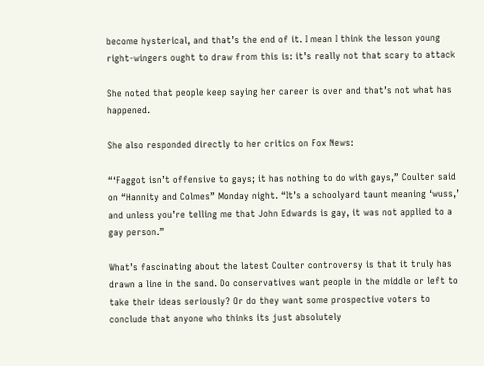become hysterical, and that’s the end of it. I mean I think the lesson young right-wingers ought to draw from this is: it’s really not that scary to attack

She noted that people keep saying her career is over and that’s not what has happened.

She also responded directly to her critics on Fox News:

“‘Faggot isn’t offensive to gays; it has nothing to do with gays,” Coulter said on “Hannity and Colmes” Monday night. “It’s a schoolyard taunt meaning ‘wuss,’ and unless you’re telling me that John Edwards is gay, it was not applied to a gay person.”

What’s fascinating about the latest Coulter controversy is that it truly has drawn a line in the sand. Do conservatives want people in the middle or left to take their ideas seriously? Or do they want some prospective voters to conclude that anyone who thinks its just absolutely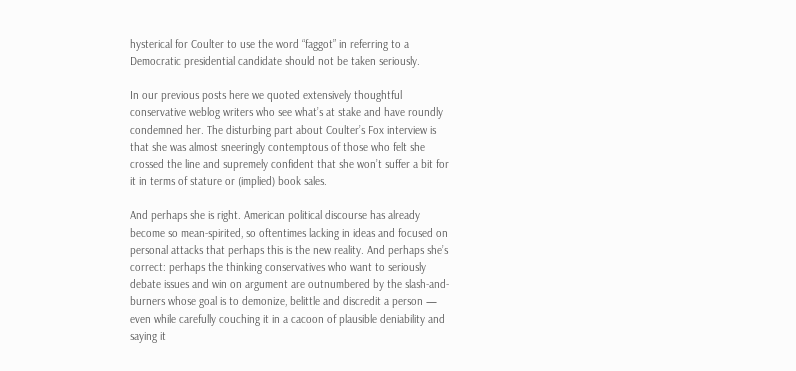hysterical for Coulter to use the word “faggot” in referring to a Democratic presidential candidate should not be taken seriously.

In our previous posts here we quoted extensively thoughtful conservative weblog writers who see what’s at stake and have roundly condemned her. The disturbing part about Coulter’s Fox interview is that she was almost sneeringly contemptous of those who felt she crossed the line and supremely confident that she won’t suffer a bit for it in terms of stature or (implied) book sales.

And perhaps she is right. American political discourse has already become so mean-spirited, so oftentimes lacking in ideas and focused on personal attacks that perhaps this is the new reality. And perhaps she’s correct: perhaps the thinking conservatives who want to seriously debate issues and win on argument are outnumbered by the slash-and-burners whose goal is to demonize, belittle and discredit a person — even while carefully couching it in a cacoon of plausible deniability and saying it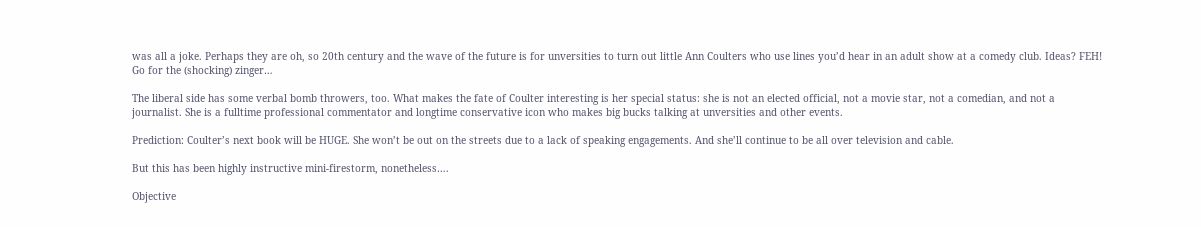was all a joke. Perhaps they are oh, so 20th century and the wave of the future is for unversities to turn out little Ann Coulters who use lines you’d hear in an adult show at a comedy club. Ideas? FEH! Go for the (shocking) zinger…

The liberal side has some verbal bomb throwers, too. What makes the fate of Coulter interesting is her special status: she is not an elected official, not a movie star, not a comedian, and not a journalist. She is a fulltime professional commentator and longtime conservative icon who makes big bucks talking at unversities and other events.

Prediction: Coulter’s next book will be HUGE. She won’t be out on the streets due to a lack of speaking engagements. And she’ll continue to be all over television and cable.

But this has been highly instructive mini-firestorm, nonetheless….

Objective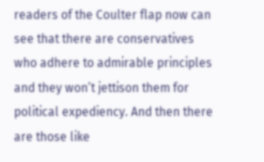readers of the Coulter flap now can see that there are conservatives who adhere to admirable principles and they won’t jettison them for political expediency. And then there are those like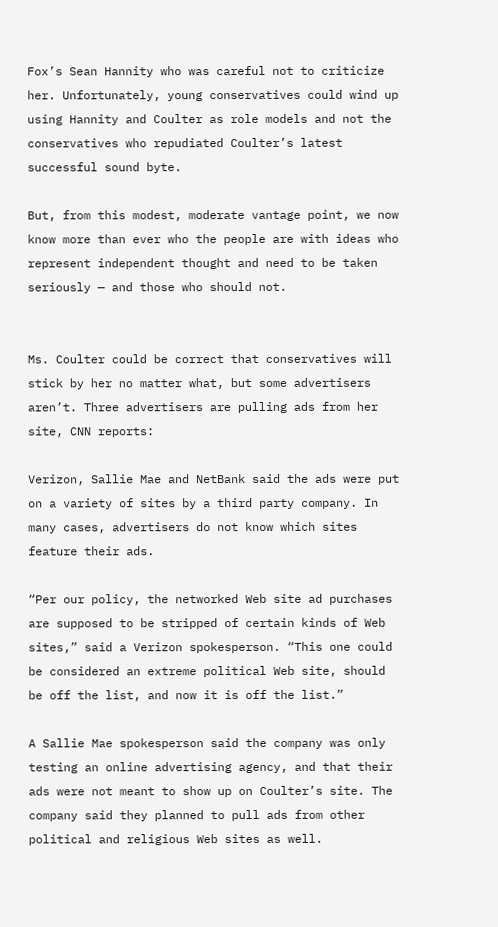Fox’s Sean Hannity who was careful not to criticize her. Unfortunately, young conservatives could wind up using Hannity and Coulter as role models and not the conservatives who repudiated Coulter’s latest successful sound byte.

But, from this modest, moderate vantage point, we now know more than ever who the people are with ideas who represent independent thought and need to be taken seriously — and those who should not.


Ms. Coulter could be correct that conservatives will stick by her no matter what, but some advertisers aren’t. Three advertisers are pulling ads from her site, CNN reports:

Verizon, Sallie Mae and NetBank said the ads were put on a variety of sites by a third party company. In many cases, advertisers do not know which sites feature their ads.

“Per our policy, the networked Web site ad purchases are supposed to be stripped of certain kinds of Web sites,” said a Verizon spokesperson. “This one could be considered an extreme political Web site, should be off the list, and now it is off the list.”

A Sallie Mae spokesperson said the company was only testing an online advertising agency, and that their ads were not meant to show up on Coulter’s site. The company said they planned to pull ads from other political and religious Web sites as well.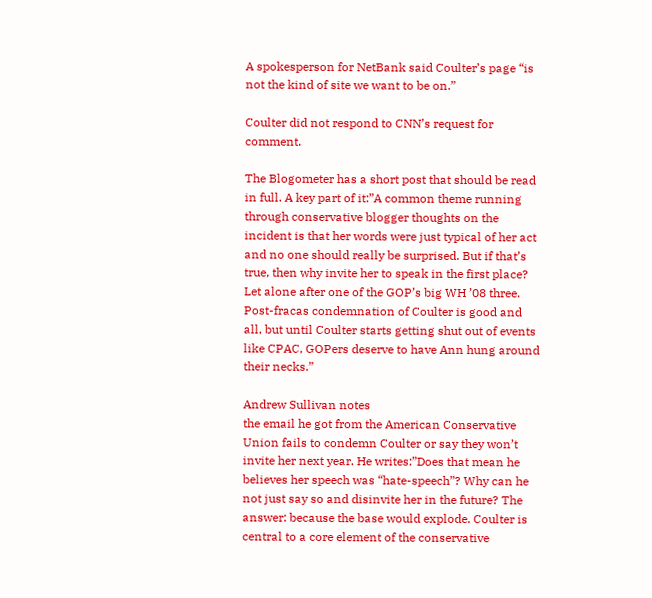A spokesperson for NetBank said Coulter’s page “is not the kind of site we want to be on.”

Coulter did not respond to CNN’s request for comment.

The Blogometer has a short post that should be read in full. A key part of it:”A common theme running through conservative blogger thoughts on the incident is that her words were just typical of her act and no one should really be surprised. But if that’s true, then why invite her to speak in the first place? Let alone after one of the GOP’s big WH ’08 three. Post-fracas condemnation of Coulter is good and all, but until Coulter starts getting shut out of events like CPAC, GOPers deserve to have Ann hung around their necks.”

Andrew Sullivan notes
the email he got from the American Conservative Union fails to condemn Coulter or say they won’t invite her next year. He writes:”Does that mean he believes her speech was “hate-speech”? Why can he not just say so and disinvite her in the future? The answer: because the base would explode. Coulter is central to a core element of the conservative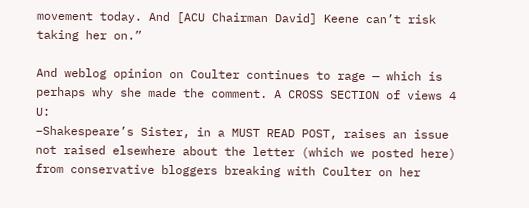movement today. And [ACU Chairman David] Keene can’t risk taking her on.”

And weblog opinion on Coulter continues to rage — which is perhaps why she made the comment. A CROSS SECTION of views 4 U:
–Shakespeare’s Sister, in a MUST READ POST, raises an issue not raised elsewhere about the letter (which we posted here) from conservative bloggers breaking with Coulter on her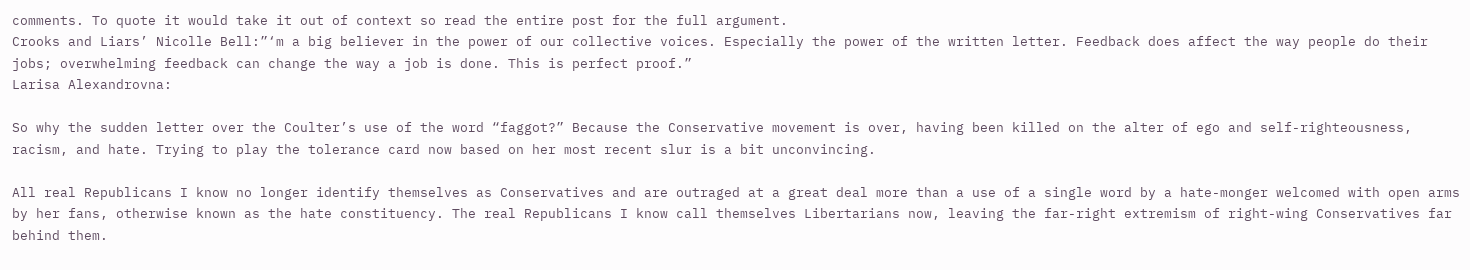comments. To quote it would take it out of context so read the entire post for the full argument.
Crooks and Liars’ Nicolle Bell:”‘m a big believer in the power of our collective voices. Especially the power of the written letter. Feedback does affect the way people do their jobs; overwhelming feedback can change the way a job is done. This is perfect proof.”
Larisa Alexandrovna:

So why the sudden letter over the Coulter’s use of the word “faggot?” Because the Conservative movement is over, having been killed on the alter of ego and self-righteousness, racism, and hate. Trying to play the tolerance card now based on her most recent slur is a bit unconvincing.

All real Republicans I know no longer identify themselves as Conservatives and are outraged at a great deal more than a use of a single word by a hate-monger welcomed with open arms by her fans, otherwise known as the hate constituency. The real Republicans I know call themselves Libertarians now, leaving the far-right extremism of right-wing Conservatives far behind them.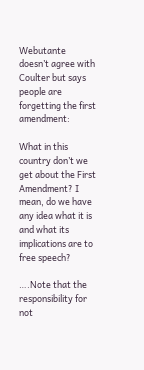Webutante doesn’t agree with Coulter but says people are forgetting the first amendment:

What in this country don’t we get about the First Amendment? I mean, do we have any idea what it is and what its implications are to free speech?

….Note that the responsibility for not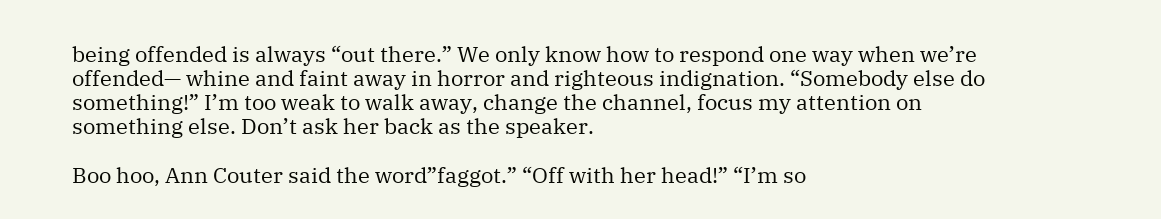being offended is always “out there.” We only know how to respond one way when we’re offended— whine and faint away in horror and righteous indignation. “Somebody else do something!” I’m too weak to walk away, change the channel, focus my attention on something else. Don’t ask her back as the speaker.

Boo hoo, Ann Couter said the word”faggot.” “Off with her head!” “I’m so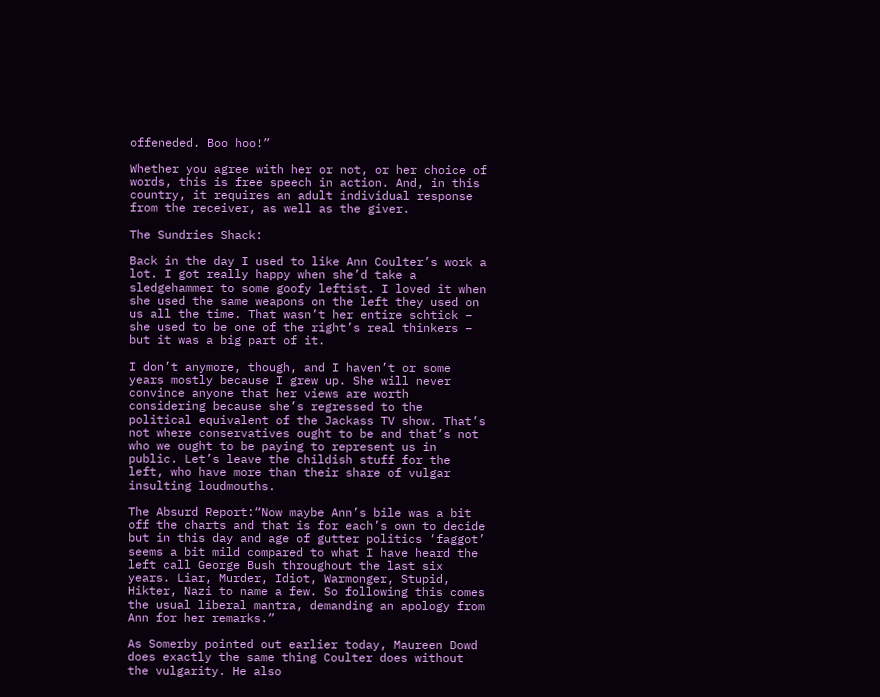offeneded. Boo hoo!”

Whether you agree with her or not, or her choice of words, this is free speech in action. And, in this country, it requires an adult individual response from the receiver, as well as the giver.

The Sundries Shack:

Back in the day I used to like Ann Coulter’s work a lot. I got really happy when she’d take a sledgehammer to some goofy leftist. I loved it when she used the same weapons on the left they used on us all the time. That wasn’t her entire schtick – she used to be one of the right’s real thinkers – but it was a big part of it.

I don’t anymore, though, and I haven’t or some years mostly because I grew up. She will never convince anyone that her views are worth considering because she’s regressed to the political equivalent of the Jackass TV show. That’s not where conservatives ought to be and that’s not who we ought to be paying to represent us in public. Let’s leave the childish stuff for the left, who have more than their share of vulgar insulting loudmouths.

The Absurd Report:“Now maybe Ann’s bile was a bit off the charts and that is for each’s own to decide but in this day and age of gutter politics ‘faggot’ seems a bit mild compared to what I have heard the left call George Bush throughout the last six years. Liar, Murder, Idiot, Warmonger, Stupid, Hikter, Nazi to name a few. So following this comes the usual liberal mantra, demanding an apology from Ann for her remarks.”

As Somerby pointed out earlier today, Maureen Dowd does exactly the same thing Coulter does without the vulgarity. He also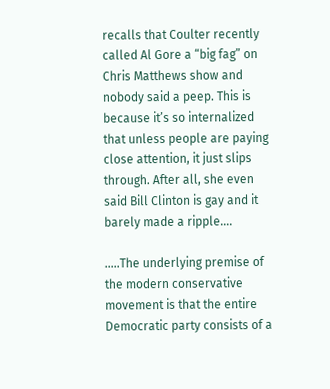recalls that Coulter recently called Al Gore a “big fag” on Chris Matthews show and nobody said a peep. This is because it’s so internalized that unless people are paying close attention, it just slips through. After all, she even said Bill Clinton is gay and it barely made a ripple….

…..The underlying premise of the modern conservative movement is that the entire Democratic party consists of a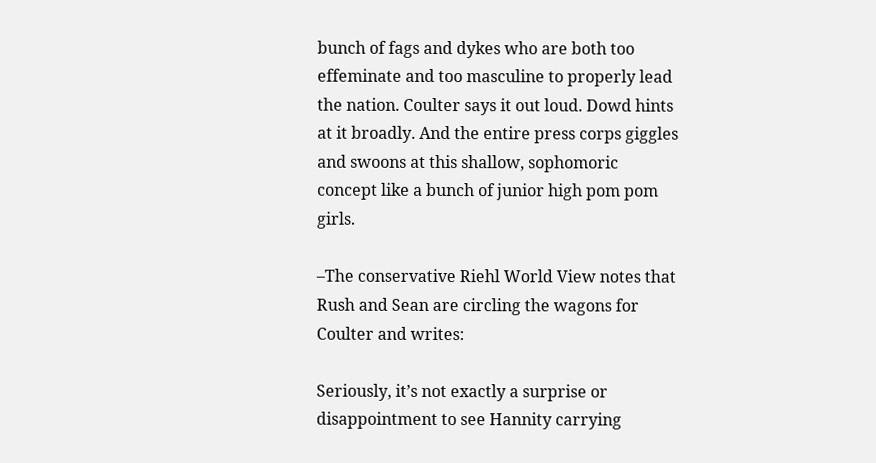bunch of fags and dykes who are both too effeminate and too masculine to properly lead the nation. Coulter says it out loud. Dowd hints at it broadly. And the entire press corps giggles and swoons at this shallow, sophomoric concept like a bunch of junior high pom pom girls.

–The conservative Riehl World View notes that Rush and Sean are circling the wagons for Coulter and writes:

Seriously, it’s not exactly a surprise or disappointment to see Hannity carrying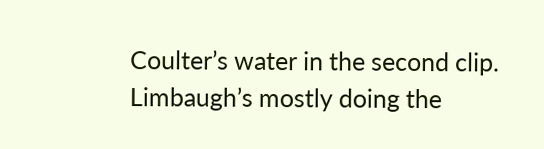Coulter’s water in the second clip. Limbaugh’s mostly doing the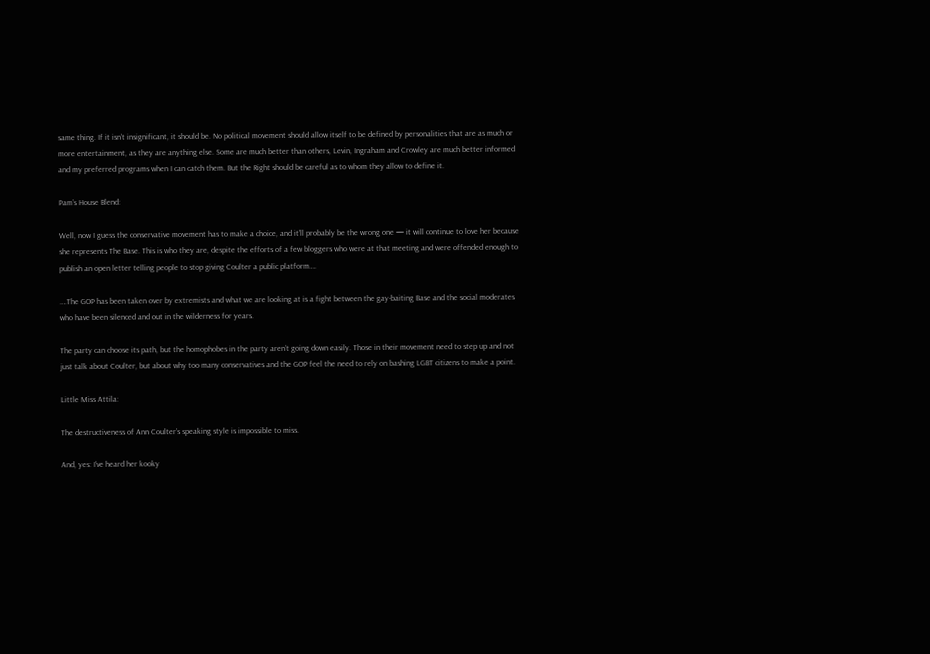same thing. If it isn’t insignificant, it should be. No political movement should allow itself to be defined by personalities that are as much or more entertainment, as they are anything else. Some are much better than others, Levin, Ingraham and Crowley are much better informed and my preferred programs when I can catch them. But the Right should be careful as to whom they allow to define it.

Pam’s House Blend:

Well, now I guess the conservative movement has to make a choice, and it’ll probably be the wrong one — it will continue to love her because she represents The Base. This is who they are, despite the efforts of a few bloggers who were at that meeting and were offended enough to publish an open letter telling people to stop giving Coulter a public platform….

….The GOP has been taken over by extremists and what we are looking at is a fight between the gay-baiting Base and the social moderates who have been silenced and out in the wilderness for years.

The party can choose its path, but the homophobes in the party aren’t going down easily. Those in their movement need to step up and not just talk about Coulter, but about why too many conservatives and the GOP feel the need to rely on bashing LGBT citizens to make a point.

Little Miss Attila:

The destructiveness of Ann Coulter’s speaking style is impossible to miss.

And, yes: I’ve heard her kooky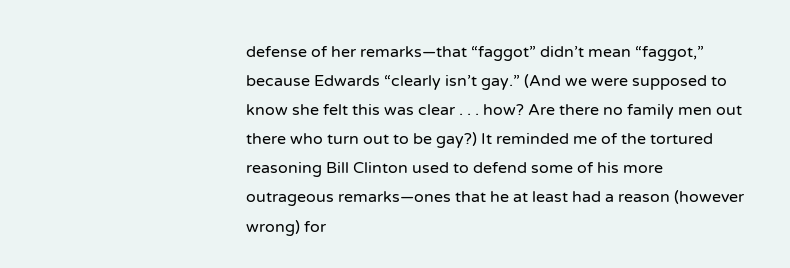defense of her remarks—that “faggot” didn’t mean “faggot,” because Edwards “clearly isn’t gay.” (And we were supposed to know she felt this was clear . . . how? Are there no family men out there who turn out to be gay?) It reminded me of the tortured reasoning Bill Clinton used to defend some of his more outrageous remarks—ones that he at least had a reason (however wrong) for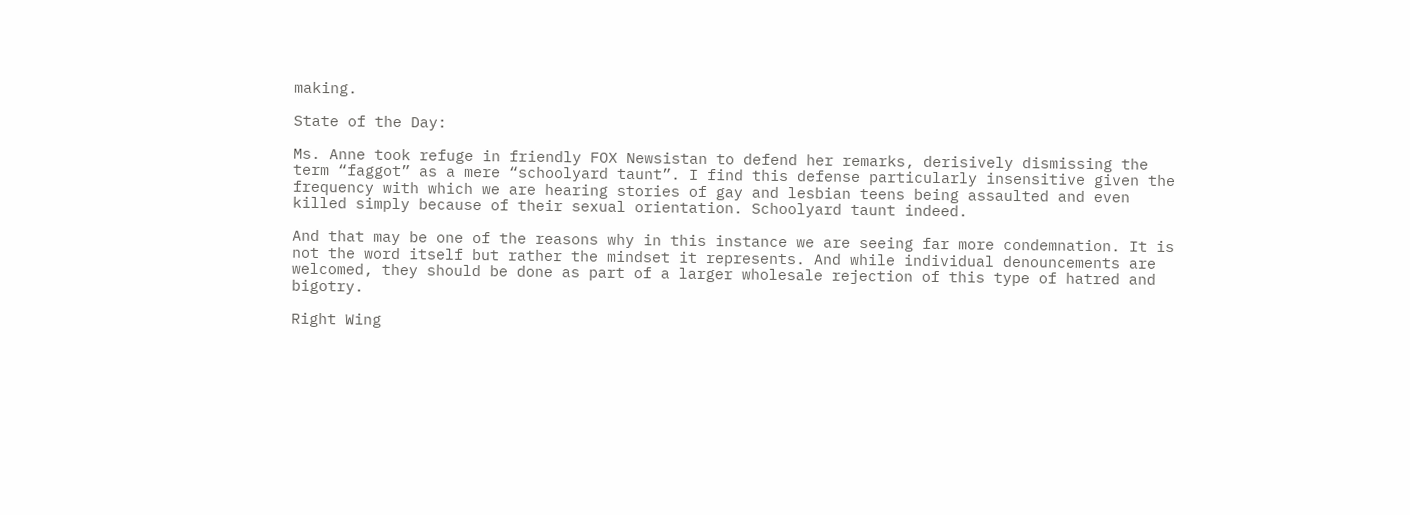making.

State of the Day:

Ms. Anne took refuge in friendly FOX Newsistan to defend her remarks, derisively dismissing the term “faggot” as a mere “schoolyard taunt”. I find this defense particularly insensitive given the frequency with which we are hearing stories of gay and lesbian teens being assaulted and even killed simply because of their sexual orientation. Schoolyard taunt indeed.

And that may be one of the reasons why in this instance we are seeing far more condemnation. It is not the word itself but rather the mindset it represents. And while individual denouncements are welcomed, they should be done as part of a larger wholesale rejection of this type of hatred and bigotry.

Right Wing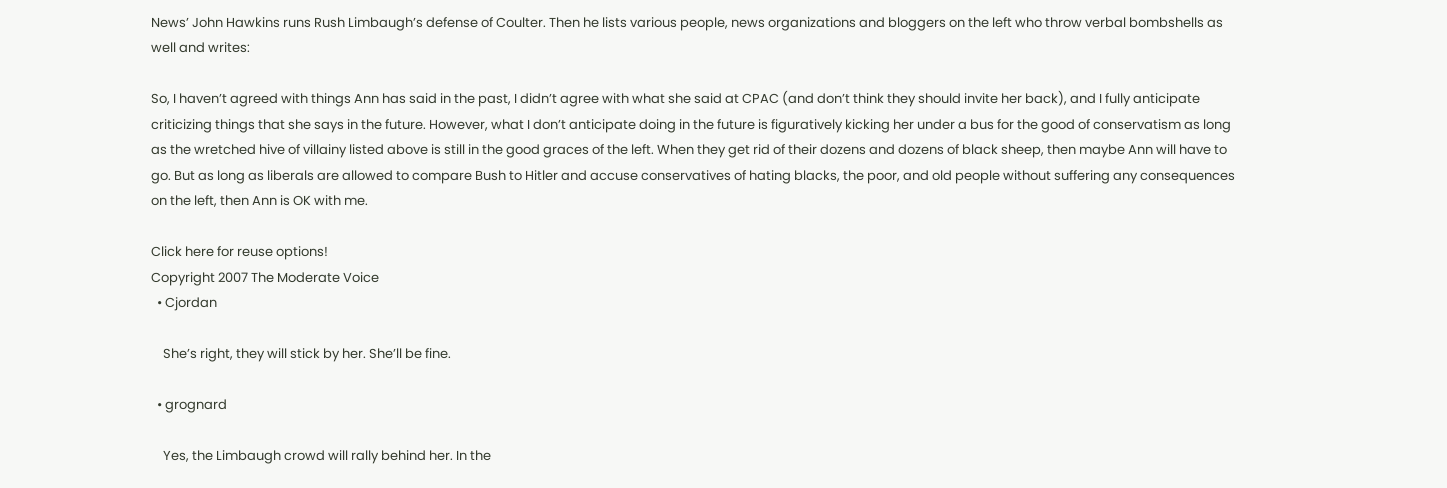News’ John Hawkins runs Rush Limbaugh’s defense of Coulter. Then he lists various people, news organizations and bloggers on the left who throw verbal bombshells as well and writes:

So, I haven’t agreed with things Ann has said in the past, I didn’t agree with what she said at CPAC (and don’t think they should invite her back), and I fully anticipate criticizing things that she says in the future. However, what I don’t anticipate doing in the future is figuratively kicking her under a bus for the good of conservatism as long as the wretched hive of villainy listed above is still in the good graces of the left. When they get rid of their dozens and dozens of black sheep, then maybe Ann will have to go. But as long as liberals are allowed to compare Bush to Hitler and accuse conservatives of hating blacks, the poor, and old people without suffering any consequences on the left, then Ann is OK with me.

Click here for reuse options!
Copyright 2007 The Moderate Voice
  • Cjordan

    She’s right, they will stick by her. She’ll be fine.

  • grognard

    Yes, the Limbaugh crowd will rally behind her. In the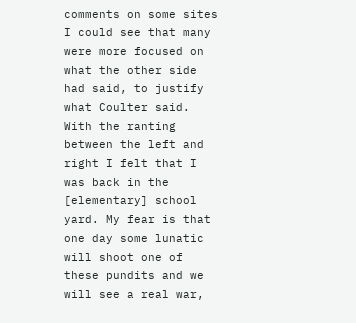comments on some sites I could see that many were more focused on what the other side had said, to justify what Coulter said. With the ranting between the left and right I felt that I was back in the [elementary] school yard. My fear is that one day some lunatic will shoot one of these pundits and we will see a real war,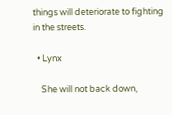things will deteriorate to fighting in the streets.

  • Lynx

    She will not back down,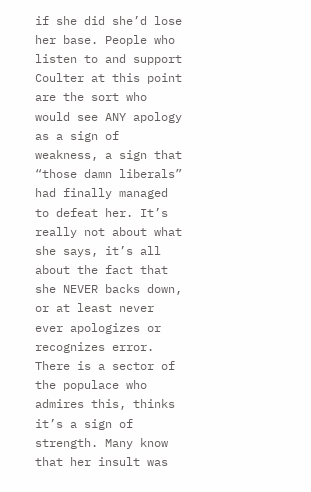if she did she’d lose her base. People who listen to and support Coulter at this point are the sort who would see ANY apology as a sign of weakness, a sign that “those damn liberals” had finally managed to defeat her. It’s really not about what she says, it’s all about the fact that she NEVER backs down, or at least never ever apologizes or recognizes error. There is a sector of the populace who admires this, thinks it’s a sign of strength. Many know that her insult was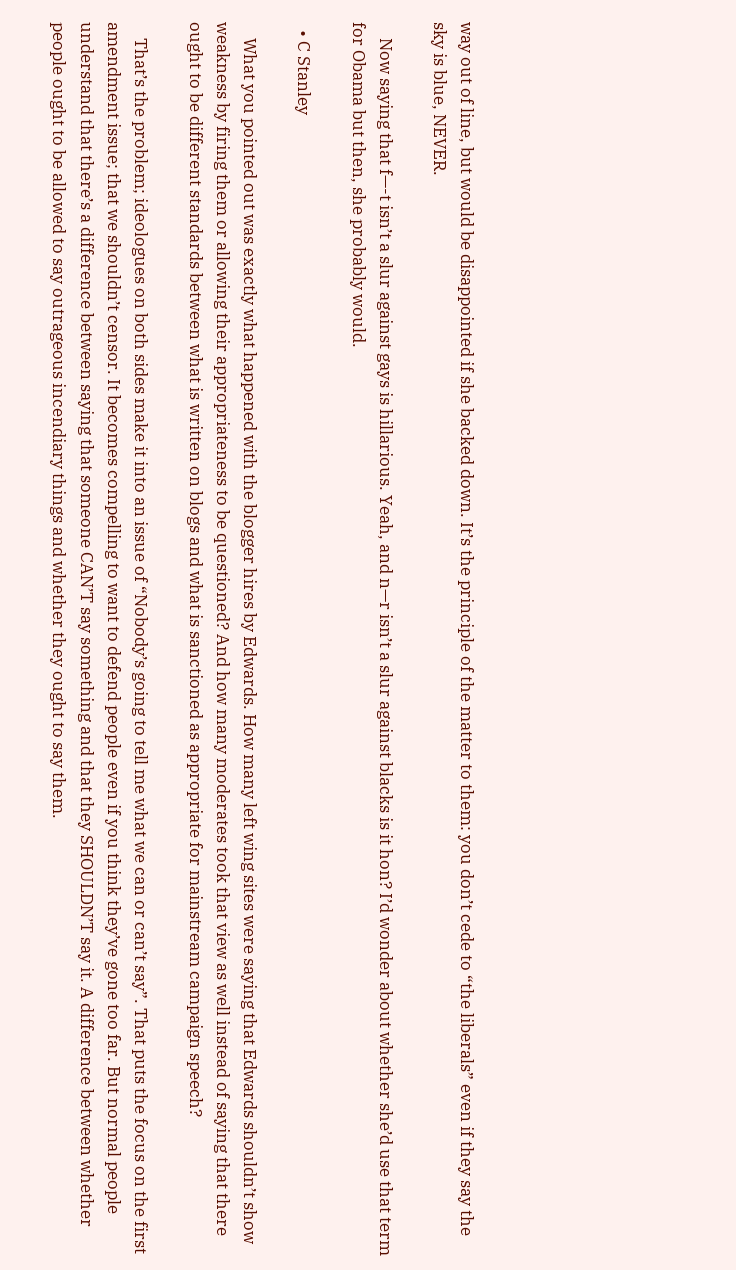way out of line, but would be disappointed if she backed down. It’s the principle of the matter to them: you don’t cede to “the liberals” even if they say the sky is blue, NEVER.

    Now saying that f—-t isn’t a slur against gays is hillarious. Yeah, and n—r isn’t a slur against blacks is it hon? I’d wonder about whether she’d use that term for Obama but then, she probably would.

  • C Stanley

    What you pointed out was exactly what happened with the blogger hires by Edwards. How many left wing sites were saying that Edwards shouldn’t show weakness by firing them or allowing their appropriateness to be questioned? And how many moderates took that view as well instead of saying that there ought to be different standards between what is written on blogs and what is sanctioned as appropriate for mainstream campaign speech?

    That’s the problem; ideologues on both sides make it into an issue of “Nobody’s going to tell me what we can or can’t say”. That puts the focus on the first amendment issue; that we shouldn’t censor. It becomes compelling to want to defend people even if you think they’ve gone too far. But normal people understand that there’s a difference between saying that someone CAN’T say something and that they SHOULDN’T say it. A difference between whether people ought to be allowed to say outrageous incendiary things and whether they ought to say them.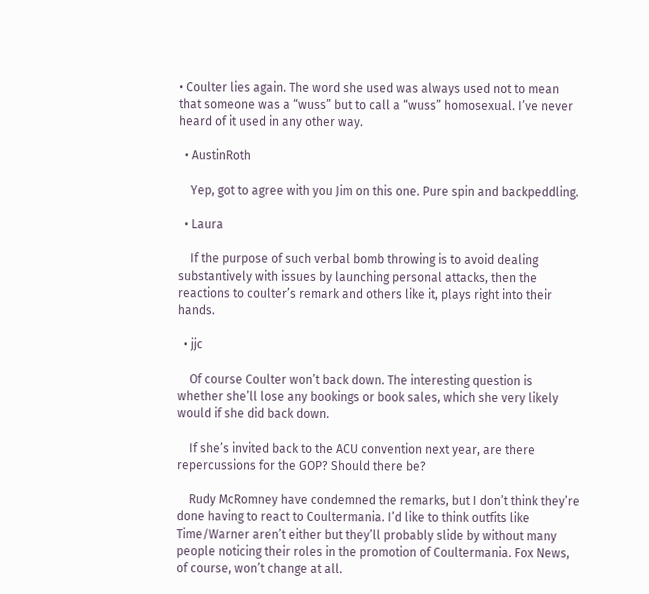• Coulter lies again. The word she used was always used not to mean that someone was a “wuss” but to call a “wuss” homosexual. I’ve never heard of it used in any other way.

  • AustinRoth

    Yep, got to agree with you Jim on this one. Pure spin and backpeddling.

  • Laura

    If the purpose of such verbal bomb throwing is to avoid dealing substantively with issues by launching personal attacks, then the reactions to coulter’s remark and others like it, plays right into their hands.

  • jjc

    Of course Coulter won’t back down. The interesting question is whether she’ll lose any bookings or book sales, which she very likely would if she did back down.

    If she’s invited back to the ACU convention next year, are there repercussions for the GOP? Should there be?

    Rudy McRomney have condemned the remarks, but I don’t think they’re done having to react to Coultermania. I’d like to think outfits like Time/Warner aren’t either but they’ll probably slide by without many people noticing their roles in the promotion of Coultermania. Fox News, of course, won’t change at all.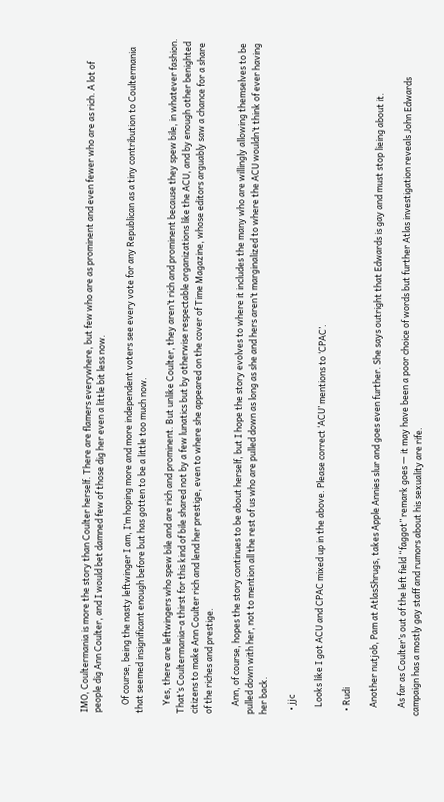IMO, Coultermania is more the story than Coulter herself. There are flamers everywhere, but few who are as prominent and even fewer who are as rich. A lot of people dig Ann Coulter, and I would bet damned few of those dig her even a little bit less now.

    Of course, being the nasty leftwinger I am, I’m hoping more and more independent voters see every vote for any Republican as a tiny contribution to Coultermania that seemed insignificant enough before but has gotten to be a little too much now.

    Yes, there are leftwingers who spew bile and are rich and prominent. But unlike Coulter, they aren’t rich and prominent because they spew bile, in whatever fashion. That’s Coultermania–a thirst for this kind of bile shared not by a few lunatics but by otherwise respectable organizations like the ACU, and by enough other benighted citizens to make Ann Coulter rich and lend her prestige, even to where she appeared on the cover of Time Magazine, whose editors arguably saw a chance for a share of the riches and prestige.

    Ann, of course, hopes the story continues to be about herself, but I hope the story evolves to where it includes the many who are willingly allowing themselves to be pulled down with her, not to mention all the rest of us who are pulled down as long as she and hers aren’t marginalized to where the ACU wouldn’t think of ever having her back.

  • jjc

    Looks like I got ACU and CPAC mixed up in the above. Please correct ‘ACU’ mentions to ‘CPAC’.

  • Rudi

    Another nutjob, Pam at AtlasShrugs, takes Apple Annies slur and goes even further. She says outright that Edwards is gay and must stop lieing about it.

    As far as Coulter’s out of the left field “faggot” remark goes — it may have been a poor choice of words but further Atlas investigation reveals John Edwards campaign has a mostly gay staff and rumors about his sexuality are rife.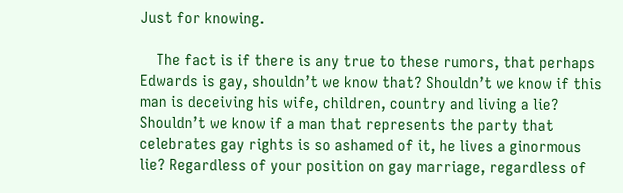Just for knowing.

    The fact is if there is any true to these rumors, that perhaps Edwards is gay, shouldn’t we know that? Shouldn’t we know if this man is deceiving his wife, children, country and living a lie? Shouldn’t we know if a man that represents the party that celebrates gay rights is so ashamed of it, he lives a ginormous lie? Regardless of your position on gay marriage, regardless of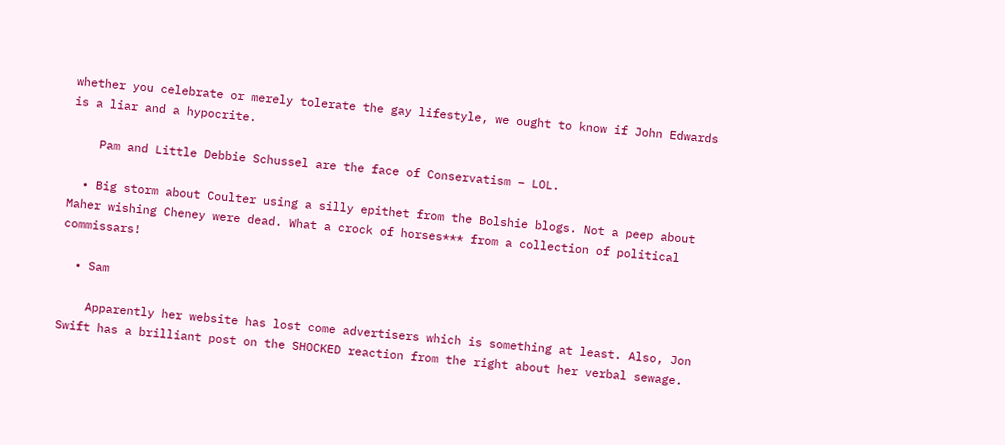whether you celebrate or merely tolerate the gay lifestyle, we ought to know if John Edwards is a liar and a hypocrite.

    Pam and Little Debbie Schussel are the face of Conservatism – LOL.

  • Big storm about Coulter using a silly epithet from the Bolshie blogs. Not a peep about Maher wishing Cheney were dead. What a crock of horses*** from a collection of political commissars!

  • Sam

    Apparently her website has lost come advertisers which is something at least. Also, Jon Swift has a brilliant post on the SHOCKED reaction from the right about her verbal sewage.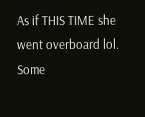As if THIS TIME she went overboard lol. Some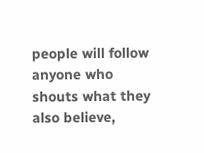people will follow anyone who shouts what they also believe,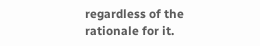regardless of the rationale for it.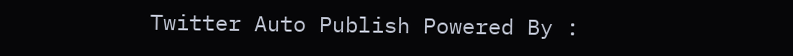Twitter Auto Publish Powered By :